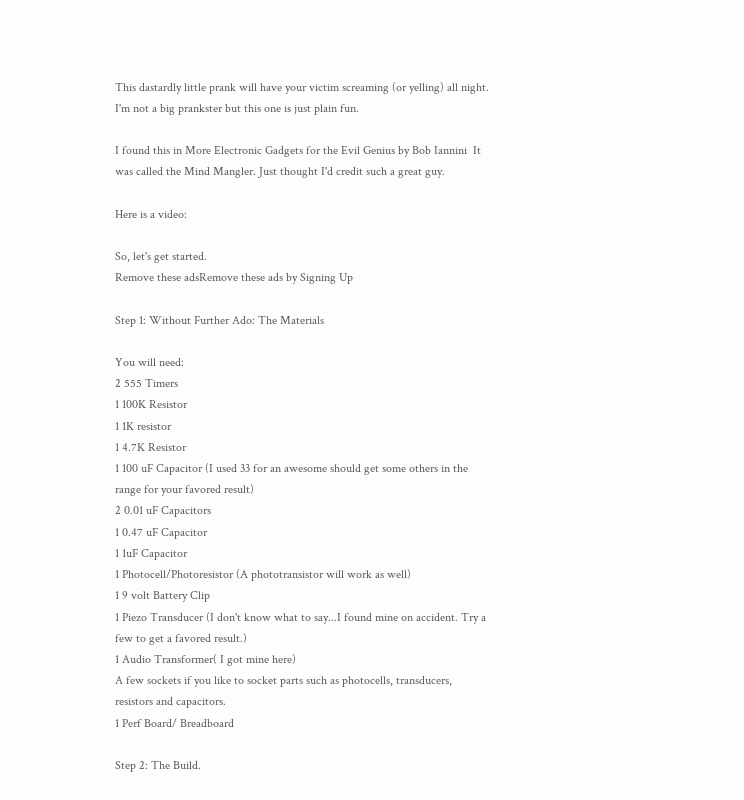This dastardly little prank will have your victim screaming (or yelling) all night. I'm not a big prankster but this one is just plain fun.

I found this in More Electronic Gadgets for the Evil Genius by Bob Iannini  It was called the Mind Mangler. Just thought I'd credit such a great guy.

Here is a video:

So, let's get started.
Remove these adsRemove these ads by Signing Up

Step 1: Without Further Ado: The Materials

You will need:
2 555 Timers
1 100K Resistor
1 1K resistor
1 4.7K Resistor
1 100 uF Capacitor (I used 33 for an awesome should get some others in the range for your favored result)
2 0.01 uF Capacitors
1 0.47 uF Capacitor
1 1uF Capacitor
1 Photocell/Photoresistor (A phototransistor will work as well)
1 9 volt Battery Clip
1 Piezo Transducer (I don't know what to say...I found mine on accident. Try a few to get a favored result.)
1 Audio Transformer( I got mine here)
A few sockets if you like to socket parts such as photocells, transducers, resistors and capacitors.
1 Perf Board/ Breadboard

Step 2: The Build.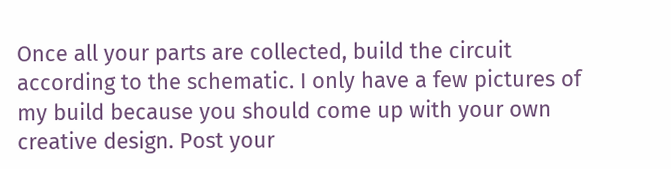Once all your parts are collected, build the circuit according to the schematic. I only have a few pictures of my build because you should come up with your own creative design. Post your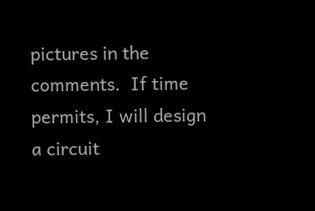pictures in the comments.  If time permits, I will design a circuit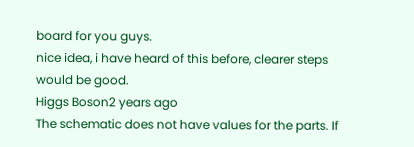board for you guys.
nice idea, i have heard of this before, clearer steps would be good.
Higgs Boson2 years ago
The schematic does not have values for the parts. If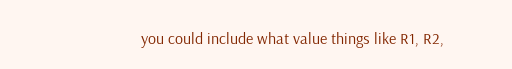you could include what value things like R1, R2,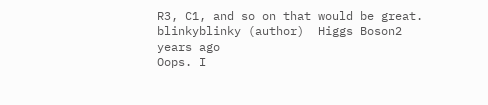R3, C1, and so on that would be great.
blinkyblinky (author)  Higgs Boson2 years ago
Oops. I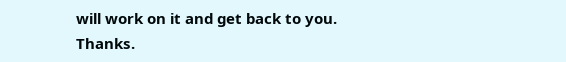will work on it and get back to you. Thanks.